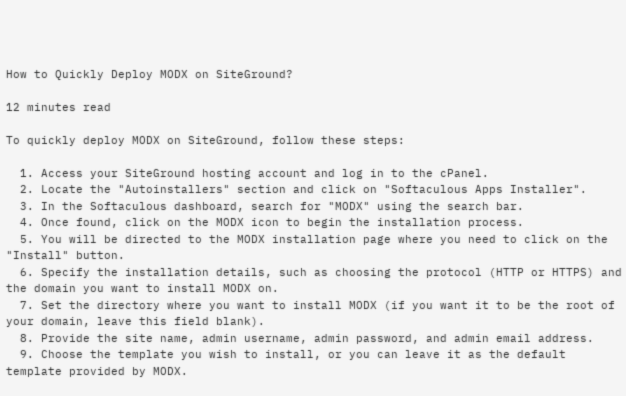How to Quickly Deploy MODX on SiteGround?

12 minutes read

To quickly deploy MODX on SiteGround, follow these steps:

  1. Access your SiteGround hosting account and log in to the cPanel.
  2. Locate the "Autoinstallers" section and click on "Softaculous Apps Installer".
  3. In the Softaculous dashboard, search for "MODX" using the search bar.
  4. Once found, click on the MODX icon to begin the installation process.
  5. You will be directed to the MODX installation page where you need to click on the "Install" button.
  6. Specify the installation details, such as choosing the protocol (HTTP or HTTPS) and the domain you want to install MODX on.
  7. Set the directory where you want to install MODX (if you want it to be the root of your domain, leave this field blank).
  8. Provide the site name, admin username, admin password, and admin email address.
  9. Choose the template you wish to install, or you can leave it as the default template provided by MODX.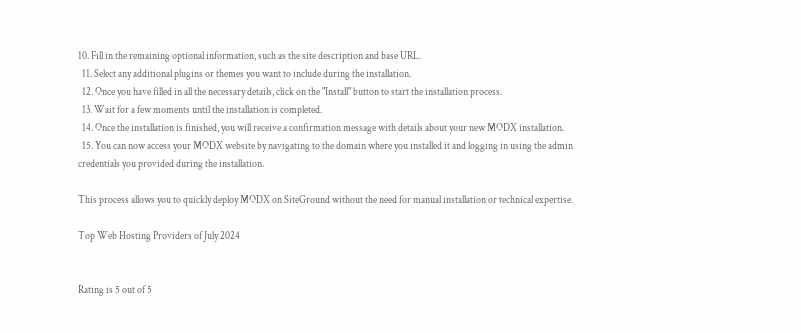10. Fill in the remaining optional information, such as the site description and base URL.
  11. Select any additional plugins or themes you want to include during the installation.
  12. Once you have filled in all the necessary details, click on the "Install" button to start the installation process.
  13. Wait for a few moments until the installation is completed.
  14. Once the installation is finished, you will receive a confirmation message with details about your new MODX installation.
  15. You can now access your MODX website by navigating to the domain where you installed it and logging in using the admin credentials you provided during the installation.

This process allows you to quickly deploy MODX on SiteGround without the need for manual installation or technical expertise.

Top Web Hosting Providers of July 2024


Rating is 5 out of 5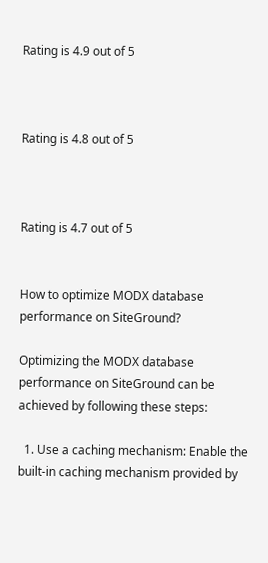Rating is 4.9 out of 5



Rating is 4.8 out of 5



Rating is 4.7 out of 5


How to optimize MODX database performance on SiteGround?

Optimizing the MODX database performance on SiteGround can be achieved by following these steps:

  1. Use a caching mechanism: Enable the built-in caching mechanism provided by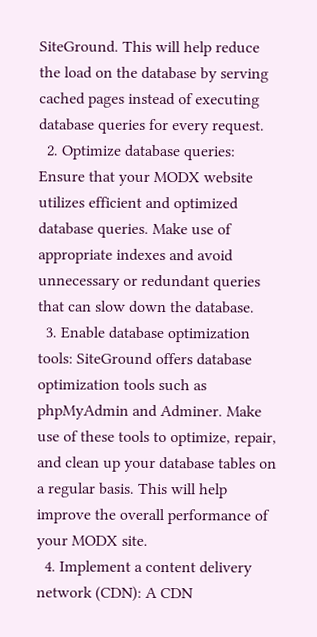SiteGround. This will help reduce the load on the database by serving cached pages instead of executing database queries for every request.
  2. Optimize database queries: Ensure that your MODX website utilizes efficient and optimized database queries. Make use of appropriate indexes and avoid unnecessary or redundant queries that can slow down the database.
  3. Enable database optimization tools: SiteGround offers database optimization tools such as phpMyAdmin and Adminer. Make use of these tools to optimize, repair, and clean up your database tables on a regular basis. This will help improve the overall performance of your MODX site.
  4. Implement a content delivery network (CDN): A CDN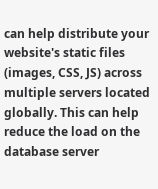can help distribute your website's static files (images, CSS, JS) across multiple servers located globally. This can help reduce the load on the database server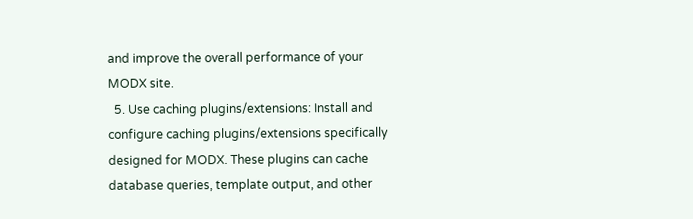and improve the overall performance of your MODX site.
  5. Use caching plugins/extensions: Install and configure caching plugins/extensions specifically designed for MODX. These plugins can cache database queries, template output, and other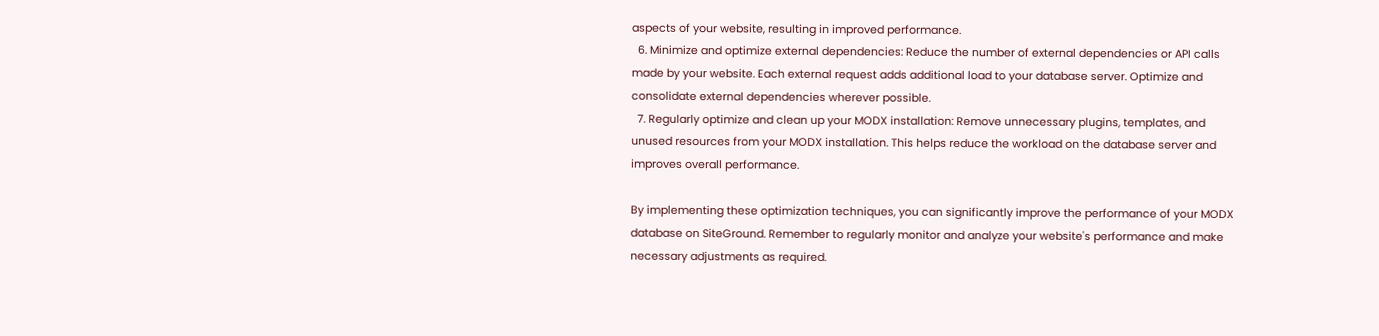aspects of your website, resulting in improved performance.
  6. Minimize and optimize external dependencies: Reduce the number of external dependencies or API calls made by your website. Each external request adds additional load to your database server. Optimize and consolidate external dependencies wherever possible.
  7. Regularly optimize and clean up your MODX installation: Remove unnecessary plugins, templates, and unused resources from your MODX installation. This helps reduce the workload on the database server and improves overall performance.

By implementing these optimization techniques, you can significantly improve the performance of your MODX database on SiteGround. Remember to regularly monitor and analyze your website's performance and make necessary adjustments as required.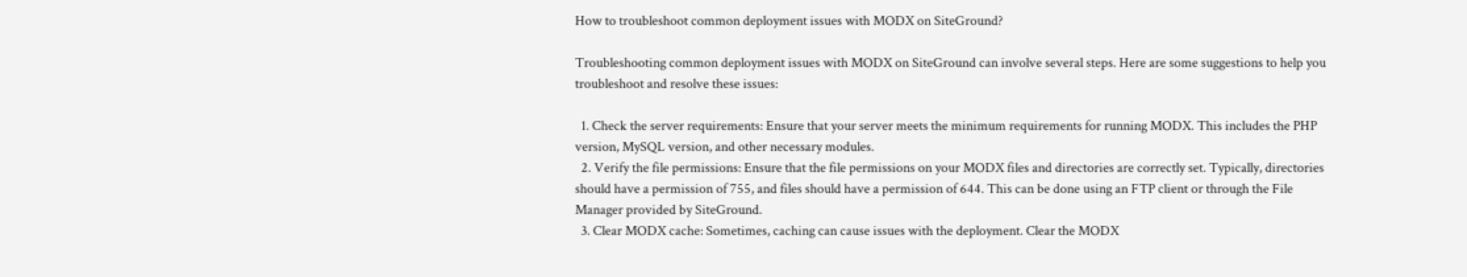How to troubleshoot common deployment issues with MODX on SiteGround?

Troubleshooting common deployment issues with MODX on SiteGround can involve several steps. Here are some suggestions to help you troubleshoot and resolve these issues:

  1. Check the server requirements: Ensure that your server meets the minimum requirements for running MODX. This includes the PHP version, MySQL version, and other necessary modules.
  2. Verify the file permissions: Ensure that the file permissions on your MODX files and directories are correctly set. Typically, directories should have a permission of 755, and files should have a permission of 644. This can be done using an FTP client or through the File Manager provided by SiteGround.
  3. Clear MODX cache: Sometimes, caching can cause issues with the deployment. Clear the MODX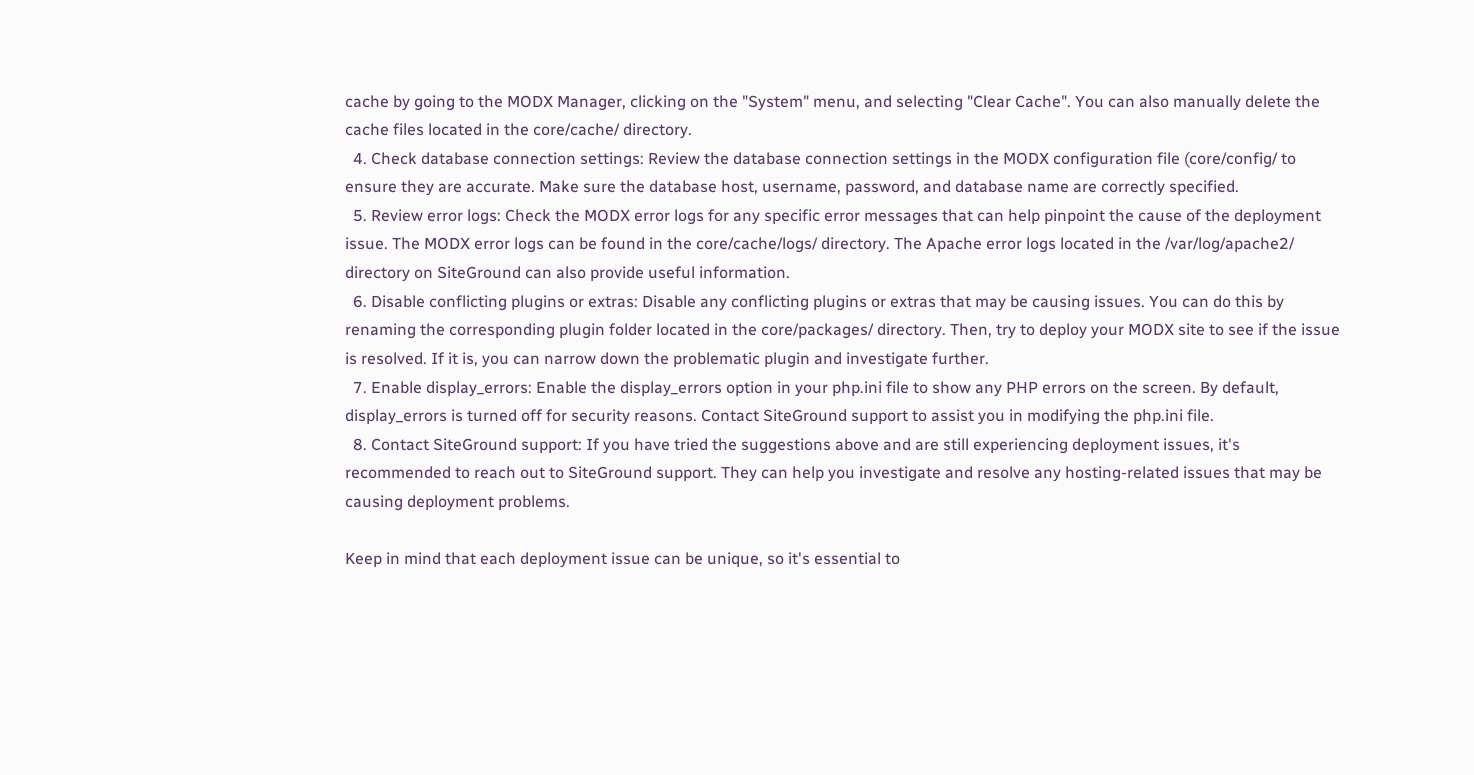cache by going to the MODX Manager, clicking on the "System" menu, and selecting "Clear Cache". You can also manually delete the cache files located in the core/cache/ directory.
  4. Check database connection settings: Review the database connection settings in the MODX configuration file (core/config/ to ensure they are accurate. Make sure the database host, username, password, and database name are correctly specified.
  5. Review error logs: Check the MODX error logs for any specific error messages that can help pinpoint the cause of the deployment issue. The MODX error logs can be found in the core/cache/logs/ directory. The Apache error logs located in the /var/log/apache2/ directory on SiteGround can also provide useful information.
  6. Disable conflicting plugins or extras: Disable any conflicting plugins or extras that may be causing issues. You can do this by renaming the corresponding plugin folder located in the core/packages/ directory. Then, try to deploy your MODX site to see if the issue is resolved. If it is, you can narrow down the problematic plugin and investigate further.
  7. Enable display_errors: Enable the display_errors option in your php.ini file to show any PHP errors on the screen. By default, display_errors is turned off for security reasons. Contact SiteGround support to assist you in modifying the php.ini file.
  8. Contact SiteGround support: If you have tried the suggestions above and are still experiencing deployment issues, it's recommended to reach out to SiteGround support. They can help you investigate and resolve any hosting-related issues that may be causing deployment problems.

Keep in mind that each deployment issue can be unique, so it's essential to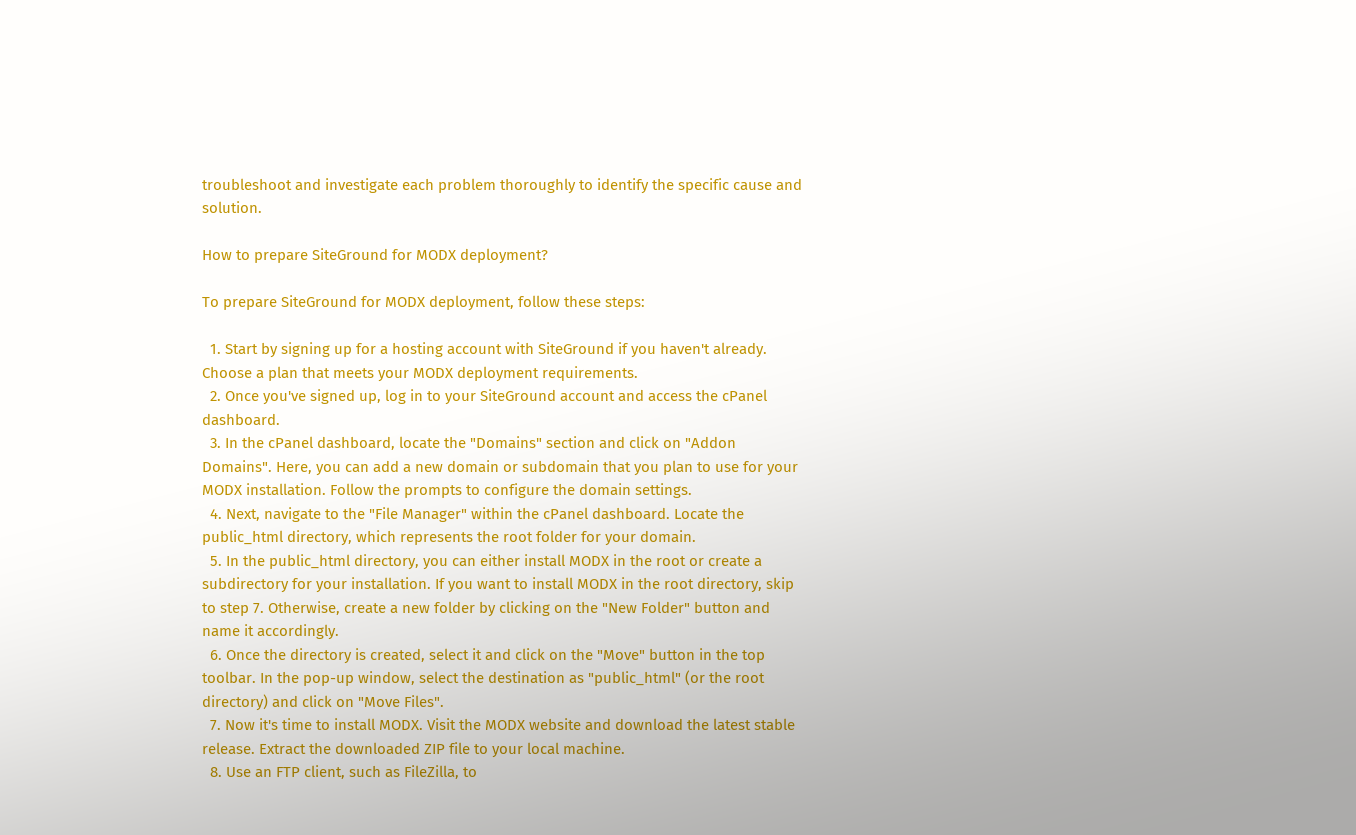troubleshoot and investigate each problem thoroughly to identify the specific cause and solution.

How to prepare SiteGround for MODX deployment?

To prepare SiteGround for MODX deployment, follow these steps:

  1. Start by signing up for a hosting account with SiteGround if you haven't already. Choose a plan that meets your MODX deployment requirements.
  2. Once you've signed up, log in to your SiteGround account and access the cPanel dashboard.
  3. In the cPanel dashboard, locate the "Domains" section and click on "Addon Domains". Here, you can add a new domain or subdomain that you plan to use for your MODX installation. Follow the prompts to configure the domain settings.
  4. Next, navigate to the "File Manager" within the cPanel dashboard. Locate the public_html directory, which represents the root folder for your domain.
  5. In the public_html directory, you can either install MODX in the root or create a subdirectory for your installation. If you want to install MODX in the root directory, skip to step 7. Otherwise, create a new folder by clicking on the "New Folder" button and name it accordingly.
  6. Once the directory is created, select it and click on the "Move" button in the top toolbar. In the pop-up window, select the destination as "public_html" (or the root directory) and click on "Move Files".
  7. Now it's time to install MODX. Visit the MODX website and download the latest stable release. Extract the downloaded ZIP file to your local machine.
  8. Use an FTP client, such as FileZilla, to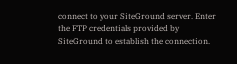connect to your SiteGround server. Enter the FTP credentials provided by SiteGround to establish the connection.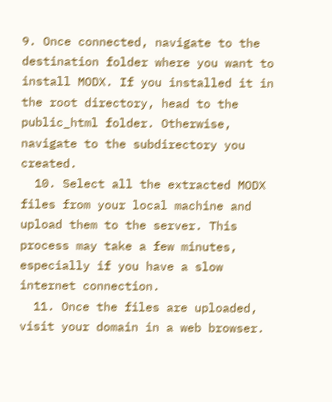9. Once connected, navigate to the destination folder where you want to install MODX. If you installed it in the root directory, head to the public_html folder. Otherwise, navigate to the subdirectory you created.
  10. Select all the extracted MODX files from your local machine and upload them to the server. This process may take a few minutes, especially if you have a slow internet connection.
  11. Once the files are uploaded, visit your domain in a web browser.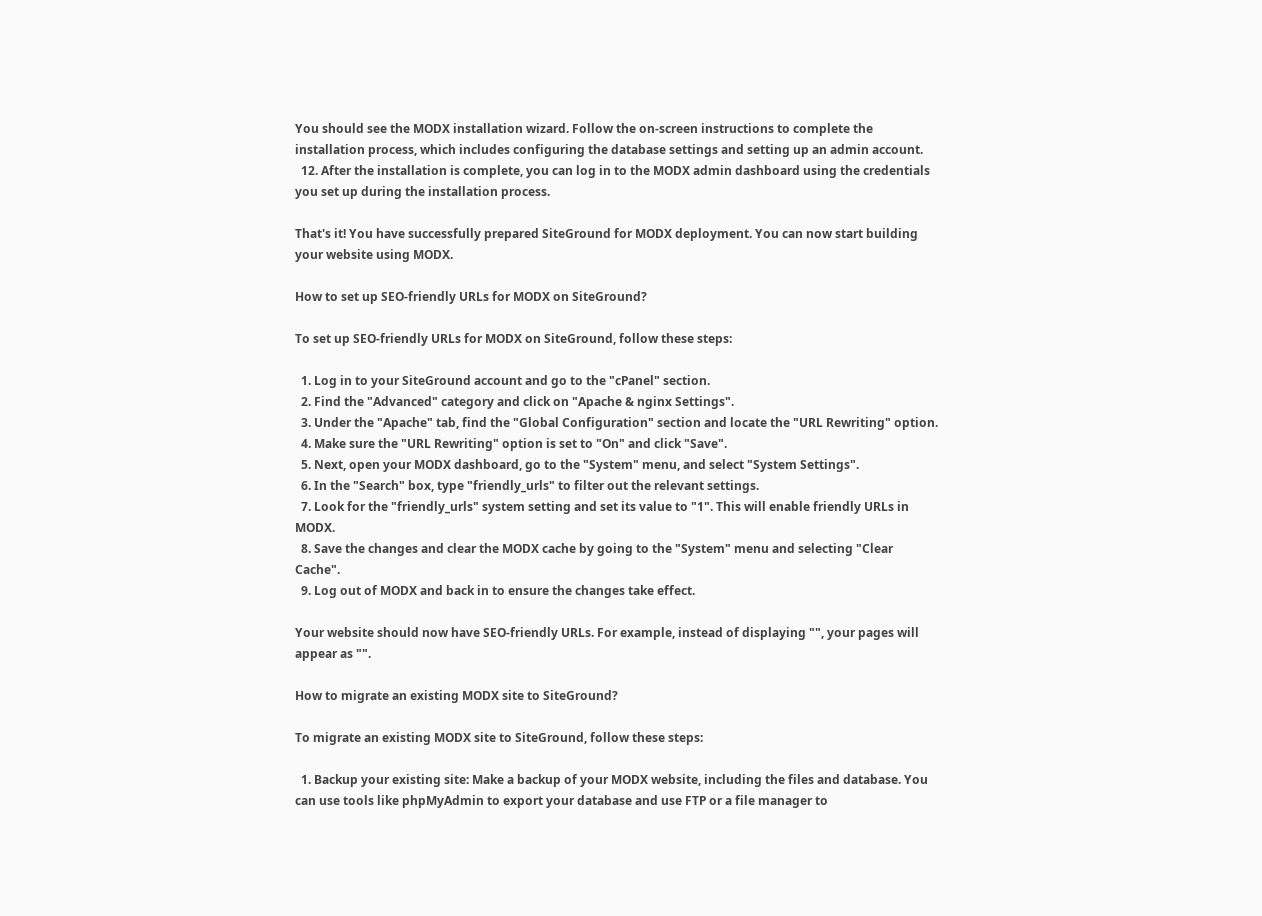You should see the MODX installation wizard. Follow the on-screen instructions to complete the installation process, which includes configuring the database settings and setting up an admin account.
  12. After the installation is complete, you can log in to the MODX admin dashboard using the credentials you set up during the installation process.

That's it! You have successfully prepared SiteGround for MODX deployment. You can now start building your website using MODX.

How to set up SEO-friendly URLs for MODX on SiteGround?

To set up SEO-friendly URLs for MODX on SiteGround, follow these steps:

  1. Log in to your SiteGround account and go to the "cPanel" section.
  2. Find the "Advanced" category and click on "Apache & nginx Settings".
  3. Under the "Apache" tab, find the "Global Configuration" section and locate the "URL Rewriting" option.
  4. Make sure the "URL Rewriting" option is set to "On" and click "Save".
  5. Next, open your MODX dashboard, go to the "System" menu, and select "System Settings".
  6. In the "Search" box, type "friendly_urls" to filter out the relevant settings.
  7. Look for the "friendly_urls" system setting and set its value to "1". This will enable friendly URLs in MODX.
  8. Save the changes and clear the MODX cache by going to the "System" menu and selecting "Clear Cache".
  9. Log out of MODX and back in to ensure the changes take effect.

Your website should now have SEO-friendly URLs. For example, instead of displaying "", your pages will appear as "".

How to migrate an existing MODX site to SiteGround?

To migrate an existing MODX site to SiteGround, follow these steps:

  1. Backup your existing site: Make a backup of your MODX website, including the files and database. You can use tools like phpMyAdmin to export your database and use FTP or a file manager to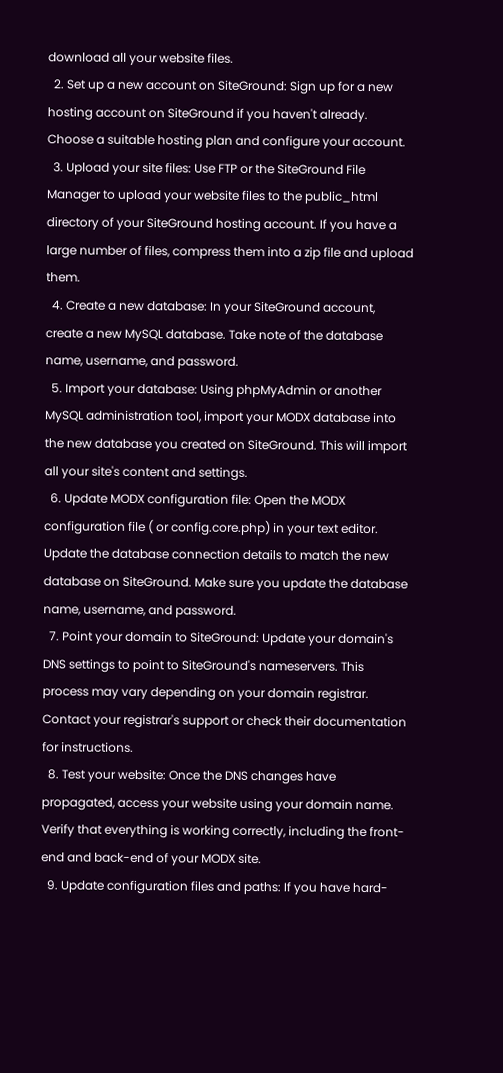download all your website files.
  2. Set up a new account on SiteGround: Sign up for a new hosting account on SiteGround if you haven't already. Choose a suitable hosting plan and configure your account.
  3. Upload your site files: Use FTP or the SiteGround File Manager to upload your website files to the public_html directory of your SiteGround hosting account. If you have a large number of files, compress them into a zip file and upload them.
  4. Create a new database: In your SiteGround account, create a new MySQL database. Take note of the database name, username, and password.
  5. Import your database: Using phpMyAdmin or another MySQL administration tool, import your MODX database into the new database you created on SiteGround. This will import all your site's content and settings.
  6. Update MODX configuration file: Open the MODX configuration file ( or config.core.php) in your text editor. Update the database connection details to match the new database on SiteGround. Make sure you update the database name, username, and password.
  7. Point your domain to SiteGround: Update your domain's DNS settings to point to SiteGround's nameservers. This process may vary depending on your domain registrar. Contact your registrar's support or check their documentation for instructions.
  8. Test your website: Once the DNS changes have propagated, access your website using your domain name. Verify that everything is working correctly, including the front-end and back-end of your MODX site.
  9. Update configuration files and paths: If you have hard-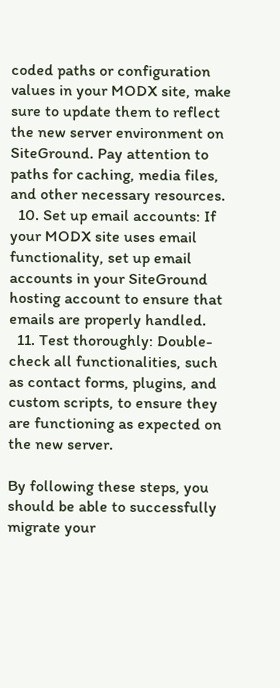coded paths or configuration values in your MODX site, make sure to update them to reflect the new server environment on SiteGround. Pay attention to paths for caching, media files, and other necessary resources.
  10. Set up email accounts: If your MODX site uses email functionality, set up email accounts in your SiteGround hosting account to ensure that emails are properly handled.
  11. Test thoroughly: Double-check all functionalities, such as contact forms, plugins, and custom scripts, to ensure they are functioning as expected on the new server.

By following these steps, you should be able to successfully migrate your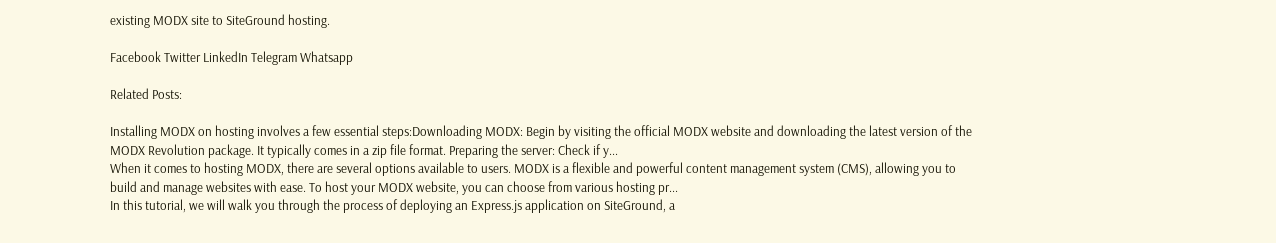existing MODX site to SiteGround hosting.

Facebook Twitter LinkedIn Telegram Whatsapp

Related Posts:

Installing MODX on hosting involves a few essential steps:Downloading MODX: Begin by visiting the official MODX website and downloading the latest version of the MODX Revolution package. It typically comes in a zip file format. Preparing the server: Check if y...
When it comes to hosting MODX, there are several options available to users. MODX is a flexible and powerful content management system (CMS), allowing you to build and manage websites with ease. To host your MODX website, you can choose from various hosting pr...
In this tutorial, we will walk you through the process of deploying an Express.js application on SiteGround, a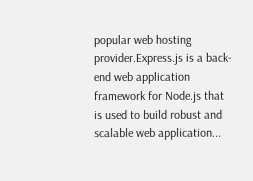popular web hosting provider.Express.js is a back-end web application framework for Node.js that is used to build robust and scalable web application...